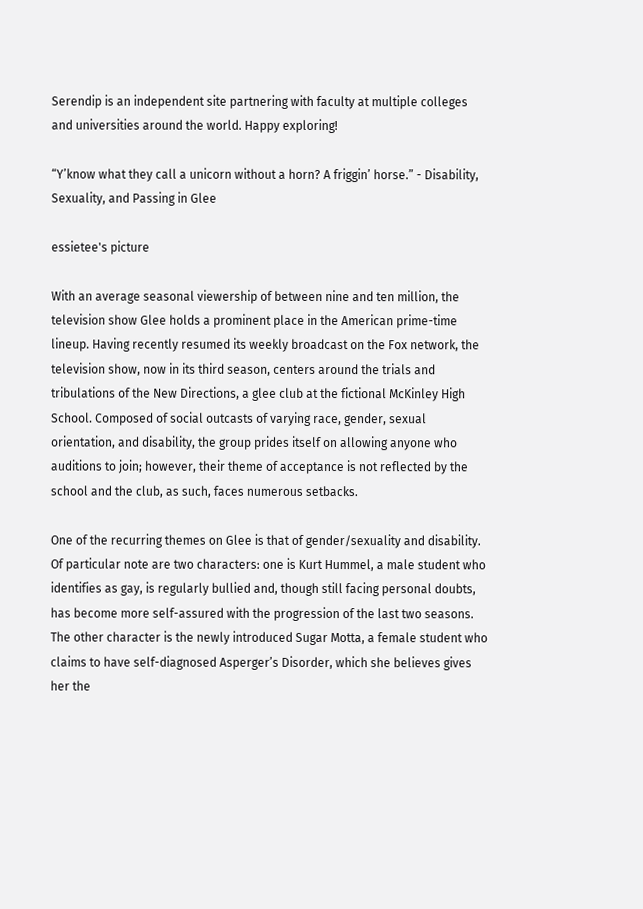Serendip is an independent site partnering with faculty at multiple colleges and universities around the world. Happy exploring!

“Y’know what they call a unicorn without a horn? A friggin’ horse.” - Disability, Sexuality, and Passing in Glee

essietee's picture

With an average seasonal viewership of between nine and ten million, the television show Glee holds a prominent place in the American prime-time lineup. Having recently resumed its weekly broadcast on the Fox network, the television show, now in its third season, centers around the trials and tribulations of the New Directions, a glee club at the fictional McKinley High School. Composed of social outcasts of varying race, gender, sexual orientation, and disability, the group prides itself on allowing anyone who auditions to join; however, their theme of acceptance is not reflected by the school and the club, as such, faces numerous setbacks.

One of the recurring themes on Glee is that of gender/sexuality and disability. Of particular note are two characters: one is Kurt Hummel, a male student who identifies as gay, is regularly bullied and, though still facing personal doubts, has become more self-assured with the progression of the last two seasons. The other character is the newly introduced Sugar Motta, a female student who claims to have self-diagnosed Asperger’s Disorder, which she believes gives her the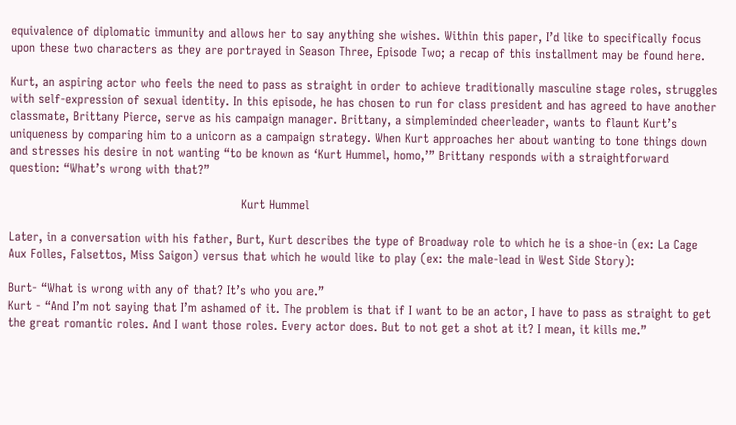equivalence of diplomatic immunity and allows her to say anything she wishes. Within this paper, I’d like to specifically focus upon these two characters as they are portrayed in Season Three, Episode Two; a recap of this installment may be found here.

Kurt, an aspiring actor who feels the need to pass as straight in order to achieve traditionally masculine stage roles, struggles with self-expression of sexual identity. In this episode, he has chosen to run for class president and has agreed to have another classmate, Brittany Pierce, serve as his campaign manager. Brittany, a simpleminded cheerleader, wants to flaunt Kurt’s uniqueness by comparing him to a unicorn as a campaign strategy. When Kurt approaches her about wanting to tone things down and stresses his desire in not wanting “to be known as ‘Kurt Hummel, homo,’” Brittany responds with a straightforward question: “What’s wrong with that?”

                                                          Kurt Hummel

Later, in a conversation with his father, Burt, Kurt describes the type of Broadway role to which he is a shoe-in (ex: La Cage Aux Folles, Falsettos, Miss Saigon) versus that which he would like to play (ex: the male-lead in West Side Story):

Burt- “What is wrong with any of that? It’s who you are.”
Kurt - “And I’m not saying that I’m ashamed of it. The problem is that if I want to be an actor, I have to pass as straight to get the great romantic roles. And I want those roles. Every actor does. But to not get a shot at it? I mean, it kills me.”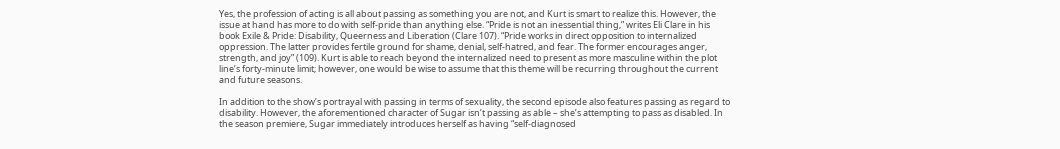Yes, the profession of acting is all about passing as something you are not, and Kurt is smart to realize this. However, the issue at hand has more to do with self-pride than anything else. “Pride is not an inessential thing,” writes Eli Clare in his book Exile & Pride: Disability, Queerness and Liberation (Clare 107). “Pride works in direct opposition to internalized oppression. The latter provides fertile ground for shame, denial, self-hatred, and fear. The former encourages anger, strength, and joy” (109). Kurt is able to reach beyond the internalized need to present as more masculine within the plot line’s forty-minute limit; however, one would be wise to assume that this theme will be recurring throughout the current and future seasons.

In addition to the show’s portrayal with passing in terms of sexuality, the second episode also features passing as regard to disability. However, the aforementioned character of Sugar isn’t passing as able – she’s attempting to pass as disabled. In the season premiere, Sugar immediately introduces herself as having “self-diagnosed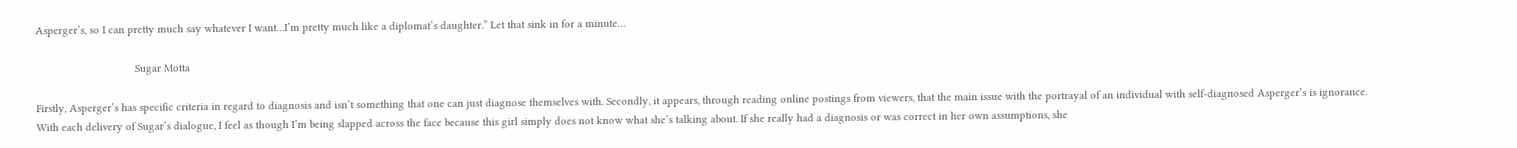Asperger’s, so I can pretty much say whatever I want…I’m pretty much like a diplomat’s daughter.” Let that sink in for a minute…

                                 Sugar Motta

Firstly, Asperger’s has specific criteria in regard to diagnosis and isn’t something that one can just diagnose themselves with. Secondly, it appears, through reading online postings from viewers, that the main issue with the portrayal of an individual with self-diagnosed Asperger’s is ignorance. With each delivery of Sugar’s dialogue, I feel as though I’m being slapped across the face because this girl simply does not know what she’s talking about. If she really had a diagnosis or was correct in her own assumptions, she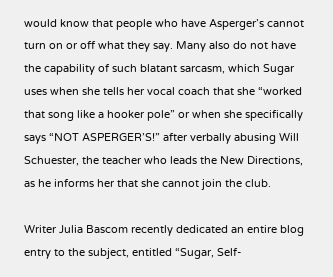would know that people who have Asperger’s cannot turn on or off what they say. Many also do not have the capability of such blatant sarcasm, which Sugar uses when she tells her vocal coach that she “worked that song like a hooker pole” or when she specifically says “NOT ASPERGER’S!” after verbally abusing Will Schuester, the teacher who leads the New Directions, as he informs her that she cannot join the club.

Writer Julia Bascom recently dedicated an entire blog entry to the subject, entitled “Sugar, Self-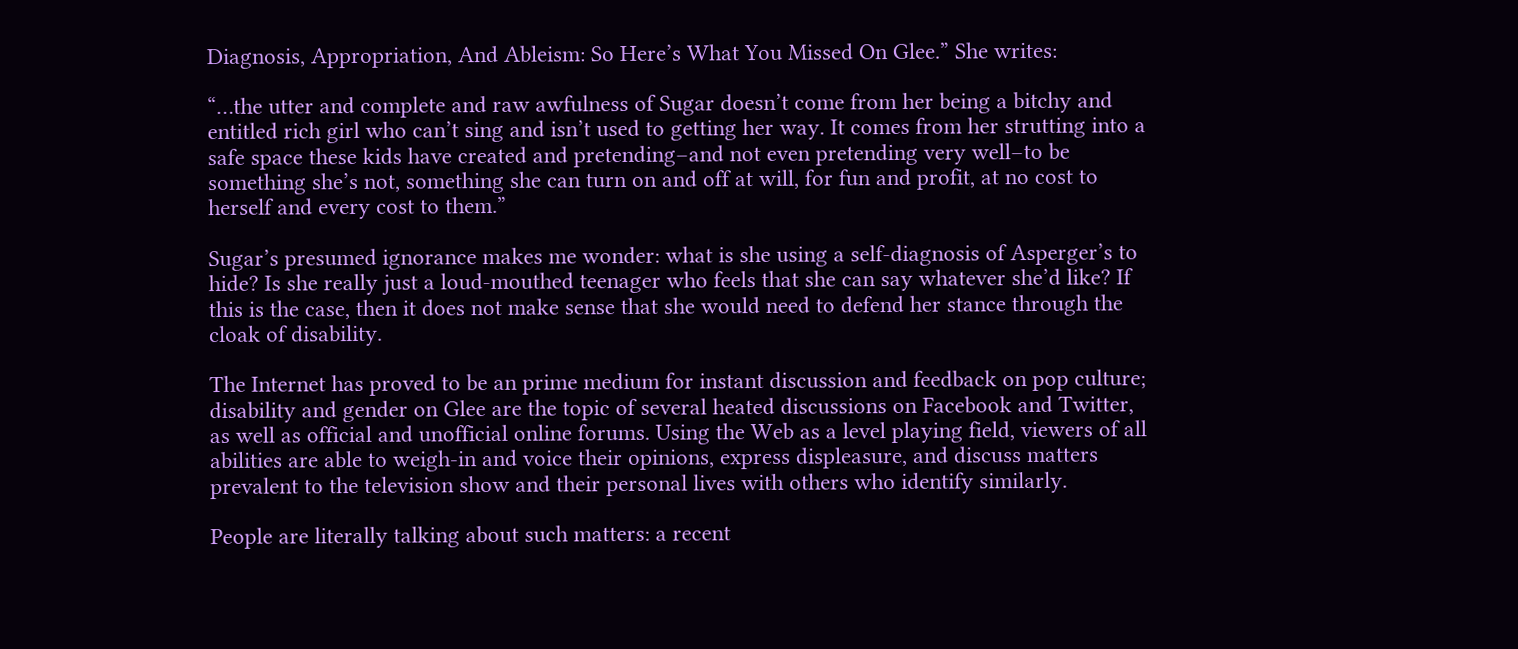Diagnosis, Appropriation, And Ableism: So Here’s What You Missed On Glee.” She writes:

“…the utter and complete and raw awfulness of Sugar doesn’t come from her being a bitchy and entitled rich girl who can’t sing and isn’t used to getting her way. It comes from her strutting into a safe space these kids have created and pretending–and not even pretending very well–to be something she’s not, something she can turn on and off at will, for fun and profit, at no cost to herself and every cost to them.”

Sugar’s presumed ignorance makes me wonder: what is she using a self-diagnosis of Asperger’s to hide? Is she really just a loud-mouthed teenager who feels that she can say whatever she’d like? If this is the case, then it does not make sense that she would need to defend her stance through the cloak of disability.

The Internet has proved to be an prime medium for instant discussion and feedback on pop culture; disability and gender on Glee are the topic of several heated discussions on Facebook and Twitter, as well as official and unofficial online forums. Using the Web as a level playing field, viewers of all abilities are able to weigh-in and voice their opinions, express displeasure, and discuss matters prevalent to the television show and their personal lives with others who identify similarly.

People are literally talking about such matters: a recent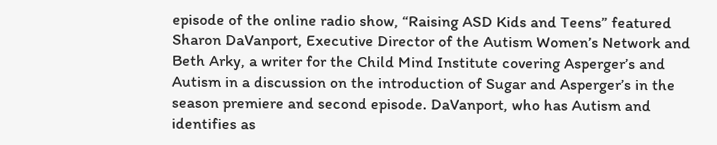episode of the online radio show, “Raising ASD Kids and Teens” featured Sharon DaVanport, Executive Director of the Autism Women’s Network and Beth Arky, a writer for the Child Mind Institute covering Asperger’s and Autism in a discussion on the introduction of Sugar and Asperger’s in the season premiere and second episode. DaVanport, who has Autism and identifies as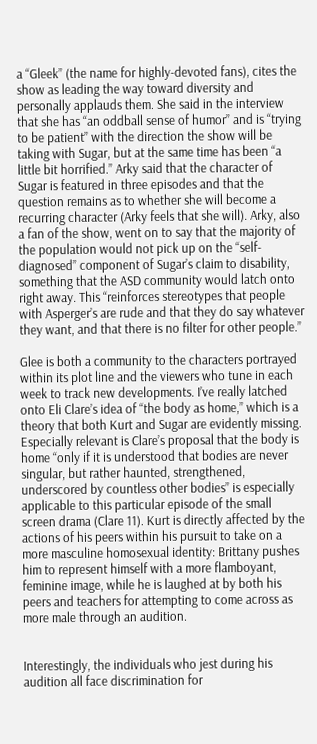a “Gleek” (the name for highly-devoted fans), cites the show as leading the way toward diversity and personally applauds them. She said in the interview that she has “an oddball sense of humor” and is “trying to be patient” with the direction the show will be taking with Sugar, but at the same time has been “a little bit horrified.” Arky said that the character of Sugar is featured in three episodes and that the question remains as to whether she will become a recurring character (Arky feels that she will). Arky, also a fan of the show, went on to say that the majority of the population would not pick up on the “self-diagnosed” component of Sugar’s claim to disability, something that the ASD community would latch onto right away. This “reinforces stereotypes that people with Asperger’s are rude and that they do say whatever they want, and that there is no filter for other people.”

Glee is both a community to the characters portrayed within its plot line and the viewers who tune in each week to track new developments. I’ve really latched onto Eli Clare’s idea of “the body as home,” which is a theory that both Kurt and Sugar are evidently missing. Especially relevant is Clare’s proposal that the body is home “only if it is understood that bodies are never singular, but rather haunted, strengthened, underscored by countless other bodies” is especially applicable to this particular episode of the small screen drama (Clare 11). Kurt is directly affected by the actions of his peers within his pursuit to take on a more masculine homosexual identity: Brittany pushes him to represent himself with a more flamboyant, feminine image, while he is laughed at by both his peers and teachers for attempting to come across as more male through an audition.


Interestingly, the individuals who jest during his audition all face discrimination for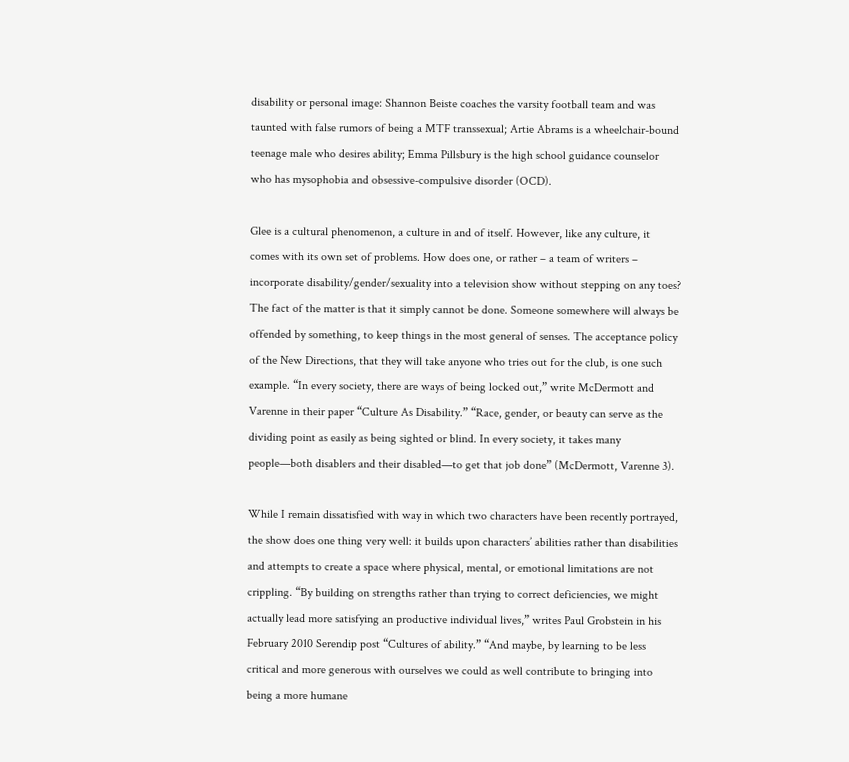disability or personal image: Shannon Beiste coaches the varsity football team and was taunted with false rumors of being a MTF transsexual; Artie Abrams is a wheelchair-bound teenage male who desires ability; Emma Pillsbury is the high school guidance counselor who has mysophobia and obsessive-compulsive disorder (OCD).

Glee is a cultural phenomenon, a culture in and of itself. However, like any culture, it comes with its own set of problems. How does one, or rather – a team of writers – incorporate disability/gender/sexuality into a television show without stepping on any toes? The fact of the matter is that it simply cannot be done. Someone somewhere will always be offended by something, to keep things in the most general of senses. The acceptance policy of the New Directions, that they will take anyone who tries out for the club, is one such example. “In every society, there are ways of being locked out,” write McDermott and Varenne in their paper “Culture As Disability.” “Race, gender, or beauty can serve as the dividing point as easily as being sighted or blind. In every society, it takes many people—both disablers and their disabled—to get that job done” (McDermott, Varenne 3).

While I remain dissatisfied with way in which two characters have been recently portrayed, the show does one thing very well: it builds upon characters’ abilities rather than disabilities and attempts to create a space where physical, mental, or emotional limitations are not crippling. “By building on strengths rather than trying to correct deficiencies, we might actually lead more satisfying an productive individual lives,” writes Paul Grobstein in his February 2010 Serendip post “Cultures of ability.” “And maybe, by learning to be less critical and more generous with ourselves we could as well contribute to bringing into being a more humane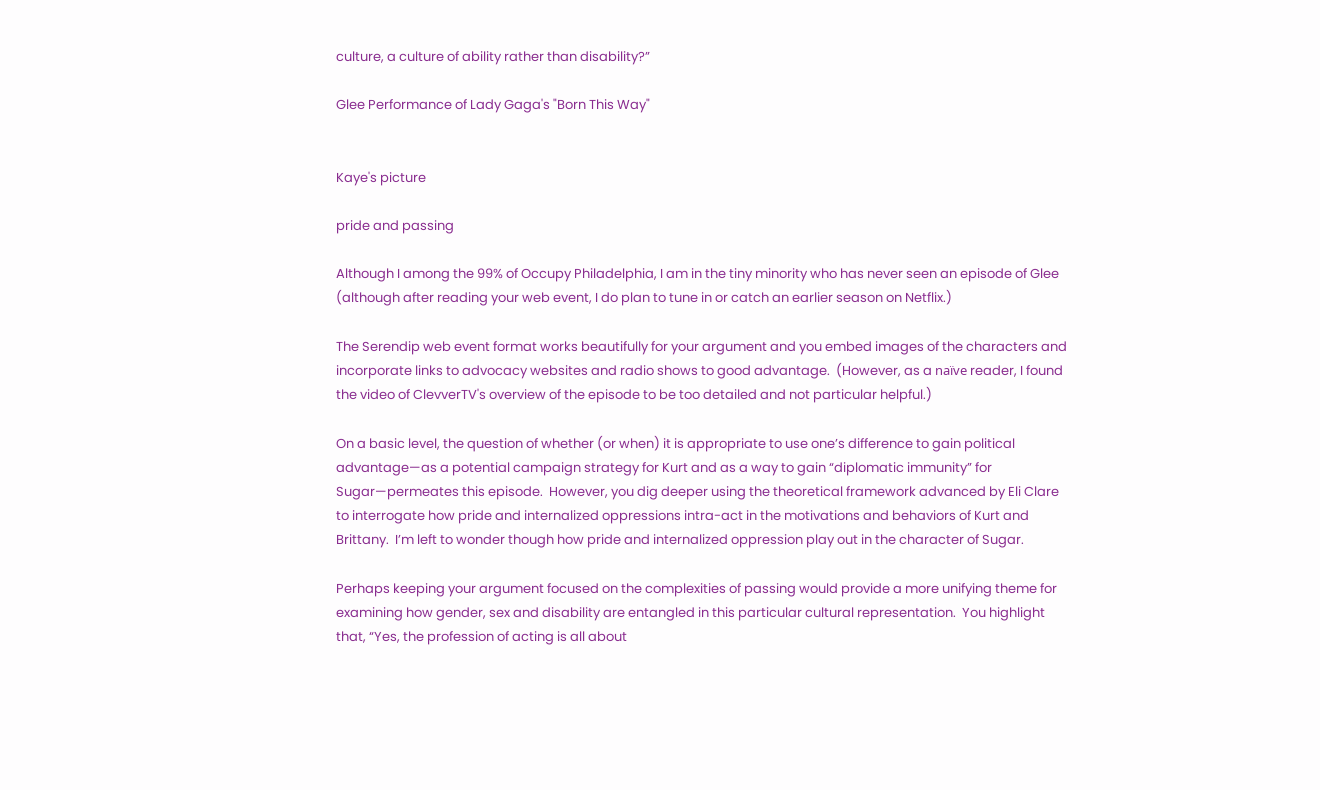culture, a culture of ability rather than disability?”

Glee Performance of Lady Gaga's "Born This Way"


Kaye's picture

pride and passing

Although I among the 99% of Occupy Philadelphia, I am in the tiny minority who has never seen an episode of Glee (although after reading your web event, I do plan to tune in or catch an earlier season on Netflix.)

The Serendip web event format works beautifully for your argument and you embed images of the characters and incorporate links to advocacy websites and radio shows to good advantage.  (However, as a naïve reader, I found the video of ClevverTV's overview of the episode to be too detailed and not particular helpful.)

On a basic level, the question of whether (or when) it is appropriate to use one’s difference to gain political advantage—as a potential campaign strategy for Kurt and as a way to gain “diplomatic immunity” for Sugar—permeates this episode.  However, you dig deeper using the theoretical framework advanced by Eli Clare to interrogate how pride and internalized oppressions intra-act in the motivations and behaviors of Kurt and Brittany.  I’m left to wonder though how pride and internalized oppression play out in the character of Sugar.

Perhaps keeping your argument focused on the complexities of passing would provide a more unifying theme for examining how gender, sex and disability are entangled in this particular cultural representation.  You highlight that, “Yes, the profession of acting is all about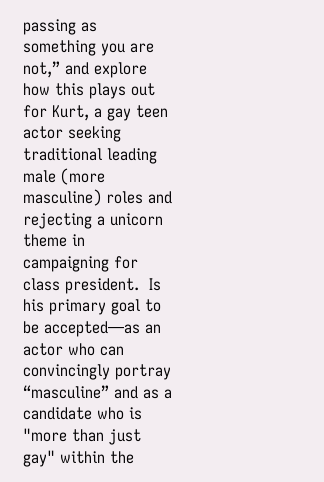passing as something you are not,” and explore how this plays out for Kurt, a gay teen actor seeking traditional leading male (more masculine) roles and rejecting a unicorn theme in campaigning for class president.  Is his primary goal to be accepted—as an actor who can convincingly portray “masculine” and as a candidate who is "more than just gay" within the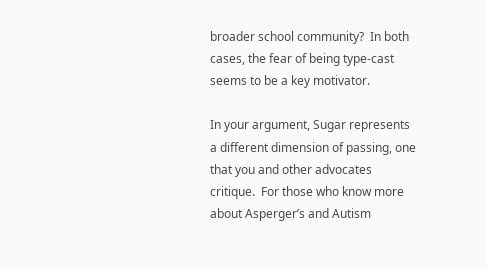broader school community?  In both cases, the fear of being type-cast seems to be a key motivator.

In your argument, Sugar represents a different dimension of passing, one that you and other advocates critique.  For those who know more about Asperger’s and Autism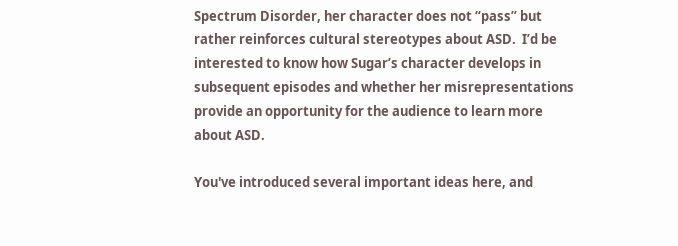Spectrum Disorder, her character does not “pass” but rather reinforces cultural stereotypes about ASD.  I’d be interested to know how Sugar’s character develops in subsequent episodes and whether her misrepresentations provide an opportunity for the audience to learn more about ASD.

You've introduced several important ideas here, and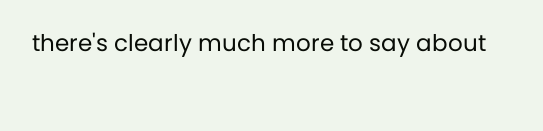there's clearly much more to say about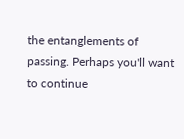the entanglements of passing. Perhaps you'll want to continue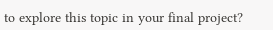to explore this topic in your final project?